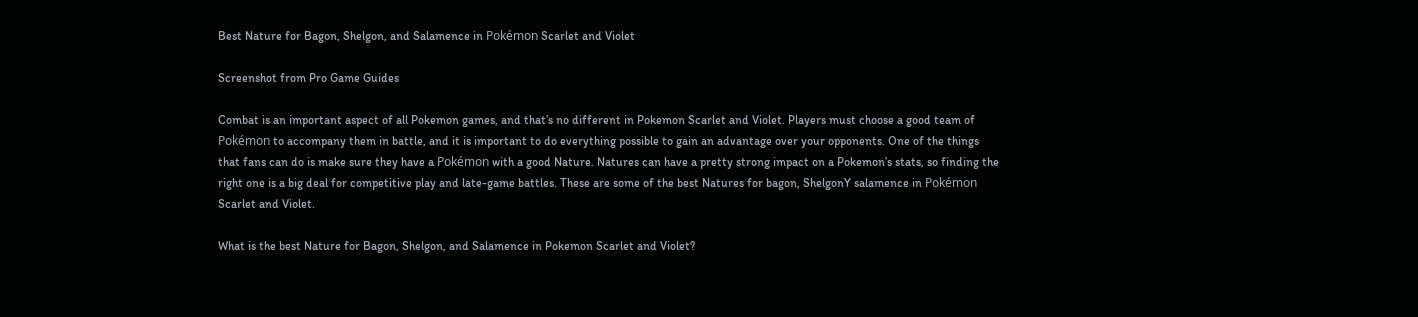Best Nature for Bagon, Shelgon, and Salamence in Pokémon Scarlet and Violet

Screenshot from Pro Game Guides

Combat is an important aspect of all Pokemon games, and that’s no different in Pokemon Scarlet and Violet. Players must choose a good team of Pokémon to accompany them in battle, and it is important to do everything possible to gain an advantage over your opponents. One of the things that fans can do is make sure they have a Pokémon with a good Nature. Natures can have a pretty strong impact on a Pokemon’s stats, so finding the right one is a big deal for competitive play and late-game battles. These are some of the best Natures for bagon, ShelgonY salamence in Pokémon Scarlet and Violet.

What is the best Nature for Bagon, Shelgon, and Salamence in Pokemon Scarlet and Violet?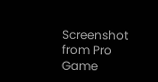Screenshot from Pro Game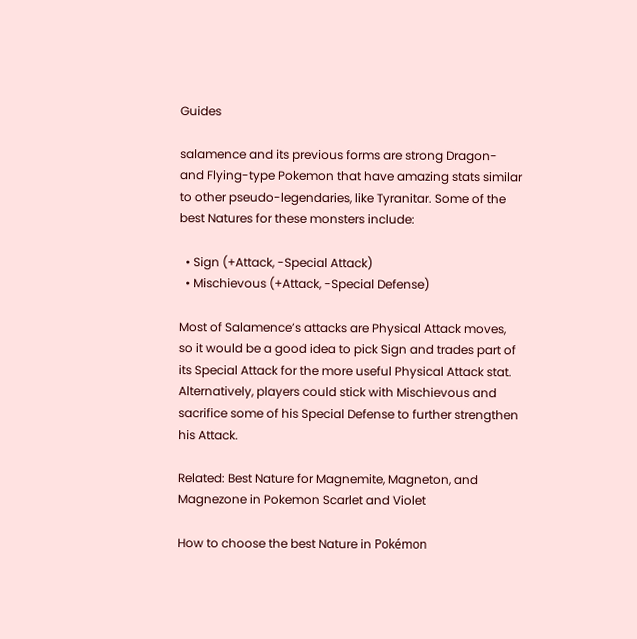Guides

salamence and its previous forms are strong Dragon- and Flying-type Pokemon that have amazing stats similar to other pseudo-legendaries, like Tyranitar. Some of the best Natures for these monsters include:

  • Sign (+Attack, -Special Attack)
  • Mischievous (+Attack, -Special Defense)

Most of Salamence’s attacks are Physical Attack moves, so it would be a good idea to pick Sign and trades part of its Special Attack for the more useful Physical Attack stat. Alternatively, players could stick with Mischievous and sacrifice some of his Special Defense to further strengthen his Attack.

Related: Best Nature for Magnemite, Magneton, and Magnezone in Pokemon Scarlet and Violet

How to choose the best Nature in Pokémon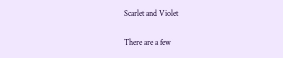Scarlet and Violet

There are a few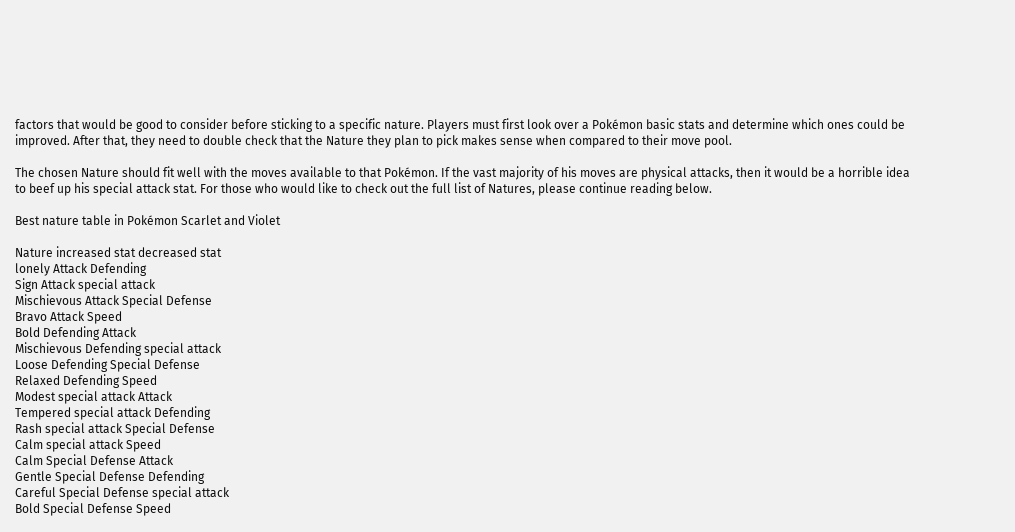factors that would be good to consider before sticking to a specific nature. Players must first look over a Pokémon basic stats and determine which ones could be improved. After that, they need to double check that the Nature they plan to pick makes sense when compared to their move pool.

The chosen Nature should fit well with the moves available to that Pokémon. If the vast majority of his moves are physical attacks, then it would be a horrible idea to beef up his special attack stat. For those who would like to check out the full list of Natures, please continue reading below.

Best nature table in Pokémon Scarlet and Violet

Nature increased stat decreased stat
lonely Attack Defending
Sign Attack special attack
Mischievous Attack Special Defense
Bravo Attack Speed
Bold Defending Attack
Mischievous Defending special attack
Loose Defending Special Defense
Relaxed Defending Speed
Modest special attack Attack
Tempered special attack Defending
Rash special attack Special Defense
Calm special attack Speed
Calm Special Defense Attack
Gentle Special Defense Defending
Careful Special Defense special attack
Bold Special Defense Speed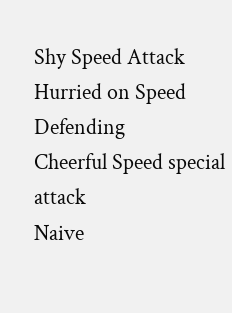Shy Speed Attack
Hurried on Speed Defending
Cheerful Speed special attack
Naive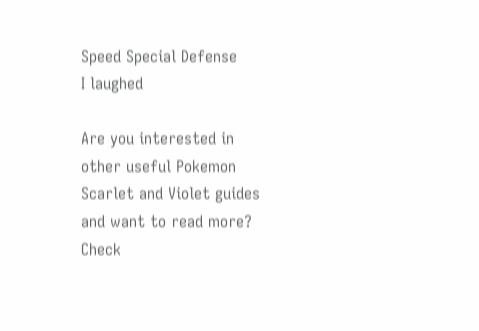Speed Special Defense
I laughed

Are you interested in other useful Pokemon Scarlet and Violet guides and want to read more? Check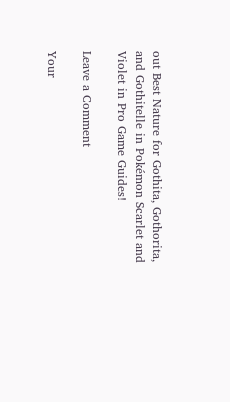out Best Nature for Gothita, Gothorita, and Gothitelle in Pokémon Scarlet and Violet in Pro Game Guides!

Leave a Comment

Your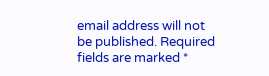email address will not be published. Required fields are marked *